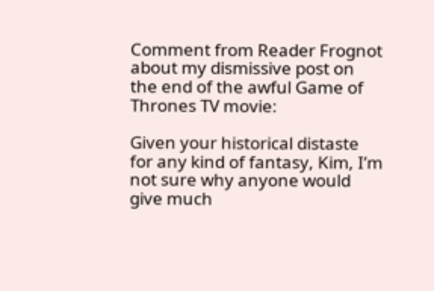Comment from Reader Frognot about my dismissive post on the end of the awful Game of Thrones TV movie:

Given your historical distaste for any kind of fantasy, Kim, I’m not sure why anyone would give much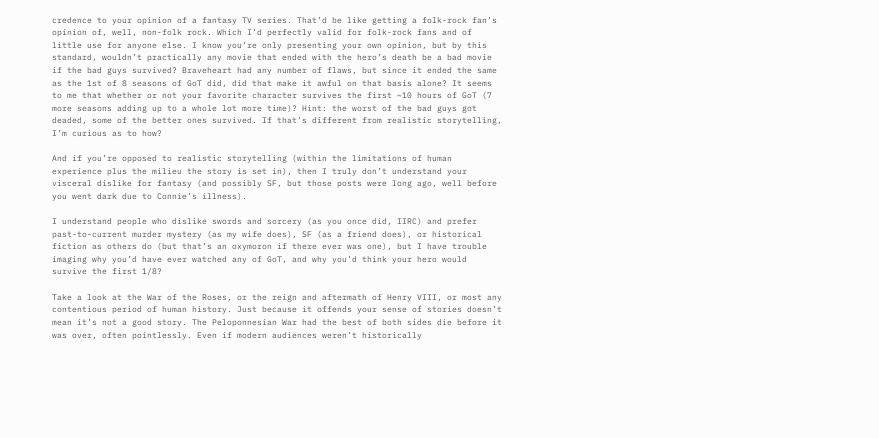credence to your opinion of a fantasy TV series. That’d be like getting a folk-rock fan’s opinion of, well, non-folk rock. Which I’d perfectly valid for folk-rock fans and of little use for anyone else. I know you’re only presenting your own opinion, but by this standard, wouldn’t practically any movie that ended with the hero’s death be a bad movie if the bad guys survived? Braveheart had any number of flaws, but since it ended the same as the 1st of 8 seasons of GoT did, did that make it awful on that basis alone? It seems to me that whether or not your favorite character survives the first ~10 hours of GoT (7 more seasons adding up to a whole lot more time)? Hint: the worst of the bad guys got deaded, some of the better ones survived. If that’s different from realistic storytelling, I’m curious as to how?

And if you’re opposed to realistic storytelling (within the limitations of human experience plus the milieu the story is set in), then I truly don’t understand your visceral dislike for fantasy (and possibly SF, but those posts were long ago, well before you went dark due to Connie’s illness).

I understand people who dislike swords and sorcery (as you once did, IIRC) and prefer past-to-current murder mystery (as my wife does), SF (as a friend does), or historical fiction as others do (but that’s an oxymoron if there ever was one), but I have trouble imaging why you’d have ever watched any of GoT, and why you’d think your hero would survive the first 1/8?

Take a look at the War of the Roses, or the reign and aftermath of Henry VIII, or most any contentious period of human history. Just because it offends your sense of stories doesn’t mean it’s not a good story. The Peloponnesian War had the best of both sides die before it was over, often pointlessly. Even if modern audiences weren’t historically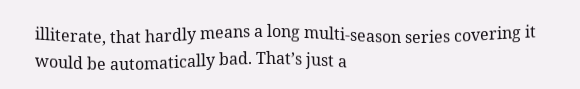illiterate, that hardly means a long multi-season series covering it would be automatically bad. That’s just a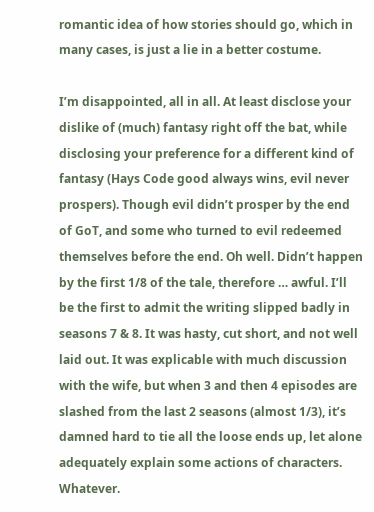romantic idea of how stories should go, which in many cases, is just a lie in a better costume.

I’m disappointed, all in all. At least disclose your dislike of (much) fantasy right off the bat, while disclosing your preference for a different kind of fantasy (Hays Code good always wins, evil never prospers). Though evil didn’t prosper by the end of GoT, and some who turned to evil redeemed themselves before the end. Oh well. Didn’t happen by the first 1/8 of the tale, therefore … awful. I’ll be the first to admit the writing slipped badly in seasons 7 & 8. It was hasty, cut short, and not well laid out. It was explicable with much discussion with the wife, but when 3 and then 4 episodes are slashed from the last 2 seasons (almost 1/3), it’s damned hard to tie all the loose ends up, let alone adequately explain some actions of characters. Whatever.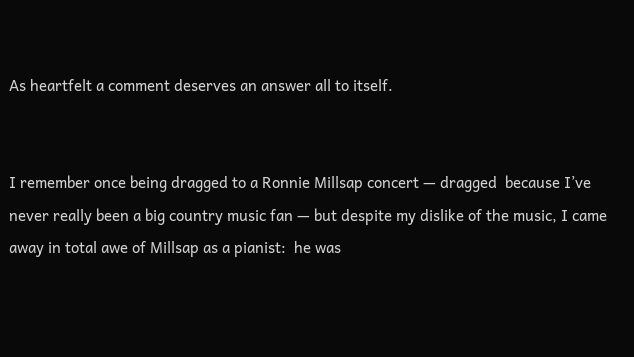As heartfelt a comment deserves an answer all to itself.


I remember once being dragged to a Ronnie Millsap concert — dragged  because I’ve never really been a big country music fan — but despite my dislike of the music, I came away in total awe of Millsap as a pianist:  he was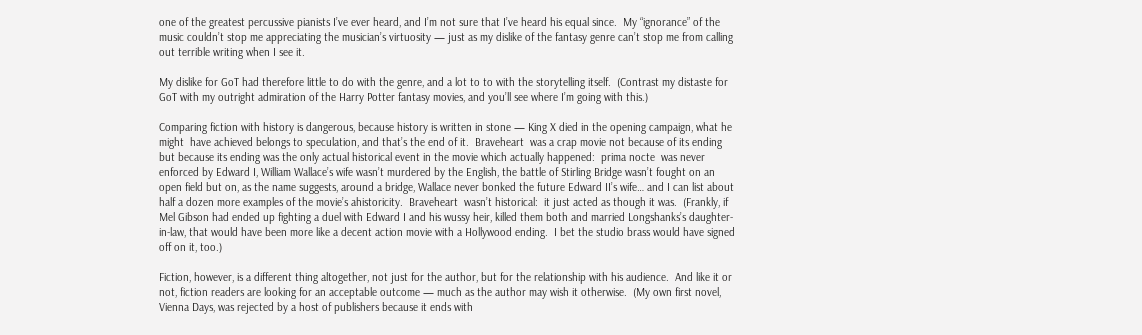one of the greatest percussive pianists I’ve ever heard, and I’m not sure that I’ve heard his equal since.  My “ignorance” of the music couldn’t stop me appreciating the musician’s virtuosity — just as my dislike of the fantasy genre can’t stop me from calling out terrible writing when I see it.

My dislike for GoT had therefore little to do with the genre, and a lot to to with the storytelling itself.  (Contrast my distaste for GoT with my outright admiration of the Harry Potter fantasy movies, and you’ll see where I’m going with this.)

Comparing fiction with history is dangerous, because history is written in stone — King X died in the opening campaign, what he might  have achieved belongs to speculation, and that’s the end of it.  Braveheart  was a crap movie not because of its ending but because its ending was the only actual historical event in the movie which actually happened:  prima nocte  was never enforced by Edward I, William Wallace’s wife wasn’t murdered by the English, the battle of Stirling Bridge wasn’t fought on an open field but on, as the name suggests, around a bridge, Wallace never bonked the future Edward II’s wife… and I can list about half a dozen more examples of the movie’s ahistoricity.  Braveheart  wasn’t historical:  it just acted as though it was.  (Frankly, if Mel Gibson had ended up fighting a duel with Edward I and his wussy heir, killed them both and married Longshanks’s daughter-in-law, that would have been more like a decent action movie with a Hollywood ending.  I bet the studio brass would have signed off on it, too.)

Fiction, however, is a different thing altogether, not just for the author, but for the relationship with his audience.  And like it or not, fiction readers are looking for an acceptable outcome — much as the author may wish it otherwise.  (My own first novel, Vienna Days, was rejected by a host of publishers because it ends with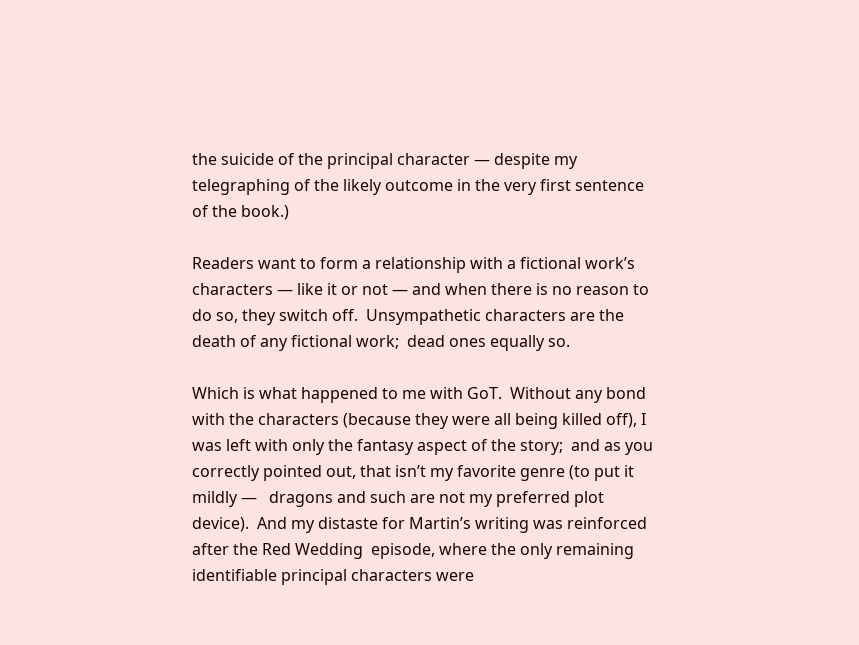the suicide of the principal character — despite my telegraphing of the likely outcome in the very first sentence  of the book.)

Readers want to form a relationship with a fictional work’s characters — like it or not — and when there is no reason to do so, they switch off.  Unsympathetic characters are the death of any fictional work;  dead ones equally so.

Which is what happened to me with GoT.  Without any bond with the characters (because they were all being killed off), I was left with only the fantasy aspect of the story;  and as you correctly pointed out, that isn’t my favorite genre (to put it mildly —   dragons and such are not my preferred plot device).  And my distaste for Martin’s writing was reinforced after the Red Wedding  episode, where the only remaining identifiable principal characters were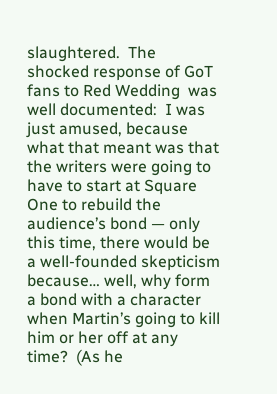slaughtered.  The shocked response of GoT  fans to Red Wedding  was well documented:  I was just amused, because what that meant was that the writers were going to have to start at Square One to rebuild the audience’s bond — only this time, there would be a well-founded skepticism because… well, why form a bond with a character when Martin’s going to kill him or her off at any time?  (As he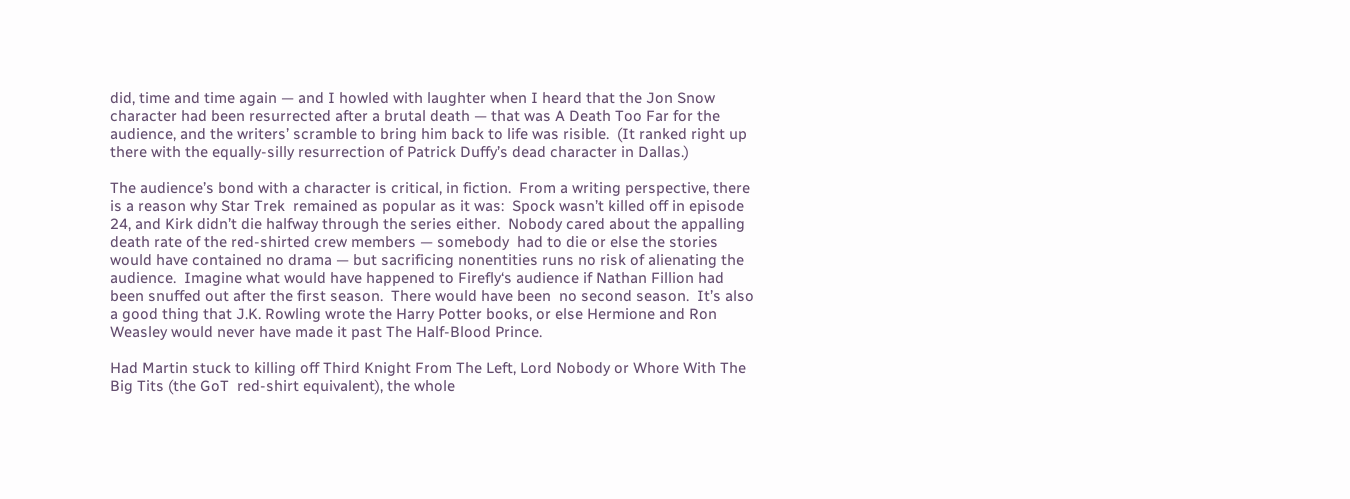did, time and time again — and I howled with laughter when I heard that the Jon Snow character had been resurrected after a brutal death — that was A Death Too Far for the audience, and the writers’ scramble to bring him back to life was risible.  (It ranked right up there with the equally-silly resurrection of Patrick Duffy’s dead character in Dallas.)

The audience’s bond with a character is critical, in fiction.  From a writing perspective, there is a reason why Star Trek  remained as popular as it was:  Spock wasn’t killed off in episode 24, and Kirk didn’t die halfway through the series either.  Nobody cared about the appalling death rate of the red-shirted crew members — somebody  had to die or else the stories would have contained no drama — but sacrificing nonentities runs no risk of alienating the audience.  Imagine what would have happened to Firefly‘s audience if Nathan Fillion had been snuffed out after the first season.  There would have been  no second season.  It’s also a good thing that J.K. Rowling wrote the Harry Potter books, or else Hermione and Ron Weasley would never have made it past The Half-Blood Prince.

Had Martin stuck to killing off Third Knight From The Left, Lord Nobody or Whore With The Big Tits (the GoT  red-shirt equivalent), the whole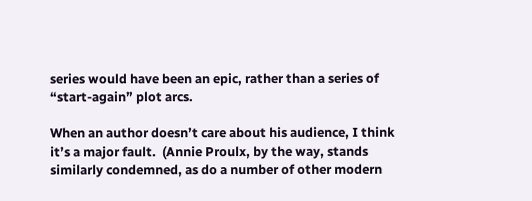series would have been an epic, rather than a series of “start-again” plot arcs.

When an author doesn’t care about his audience, I think it’s a major fault.  (Annie Proulx, by the way, stands similarly condemned, as do a number of other modern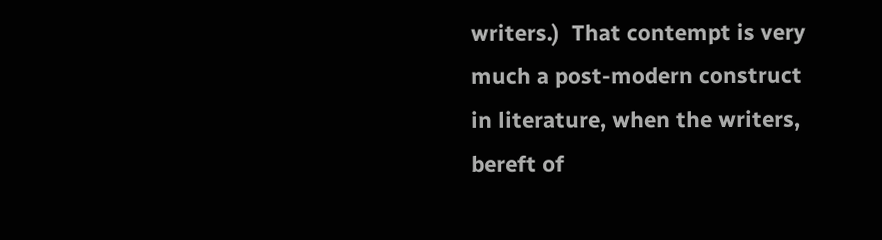writers.)  That contempt is very much a post-modern construct in literature, when the writers, bereft of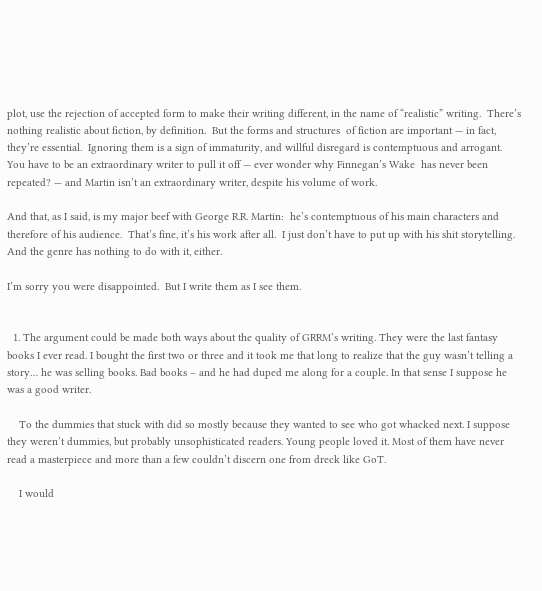plot, use the rejection of accepted form to make their writing different, in the name of “realistic” writing.  There’s nothing realistic about fiction, by definition.  But the forms and structures  of fiction are important — in fact, they’re essential.  Ignoring them is a sign of immaturity, and willful disregard is contemptuous and arrogant.  You have to be an extraordinary writer to pull it off — ever wonder why Finnegan’s Wake  has never been repeated? — and Martin isn’t an extraordinary writer, despite his volume of work.

And that, as I said, is my major beef with George R.R. Martin:  he’s contemptuous of his main characters and therefore of his audience.  That’s fine, it’s his work after all.  I just don’t have to put up with his shit storytelling.  And the genre has nothing to do with it, either.

I’m sorry you were disappointed.  But I write them as I see them.


  1. The argument could be made both ways about the quality of GRRM’s writing. They were the last fantasy books I ever read. I bought the first two or three and it took me that long to realize that the guy wasn’t telling a story… he was selling books. Bad books – and he had duped me along for a couple. In that sense I suppose he was a good writer.

    To the dummies that stuck with did so mostly because they wanted to see who got whacked next. I suppose they weren’t dummies, but probably unsophisticated readers. Young people loved it. Most of them have never read a masterpiece and more than a few couldn’t discern one from dreck like GoT.

    I would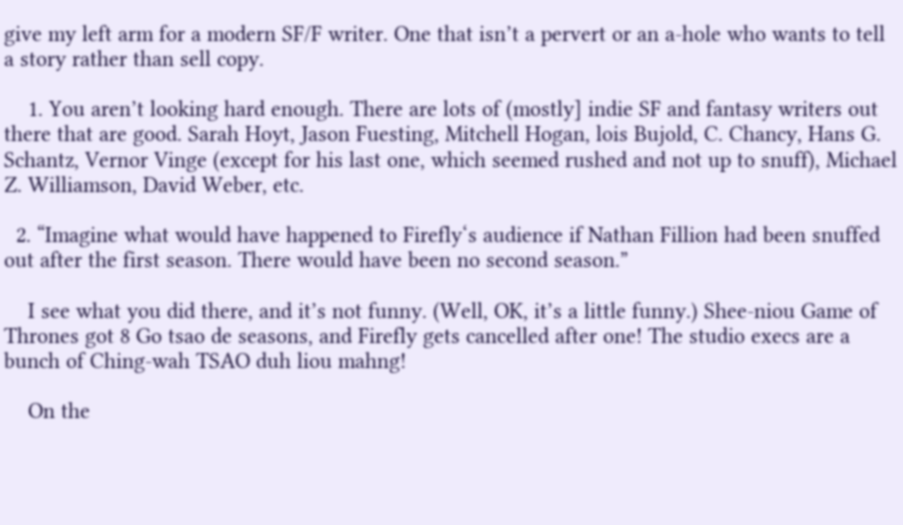give my left arm for a modern SF/F writer. One that isn’t a pervert or an a-hole who wants to tell a story rather than sell copy.

    1. You aren’t looking hard enough. There are lots of (mostly] indie SF and fantasy writers out there that are good. Sarah Hoyt, Jason Fuesting, Mitchell Hogan, lois Bujold, C. Chancy, Hans G. Schantz, Vernor Vinge (except for his last one, which seemed rushed and not up to snuff), Michael Z. Williamson, David Weber, etc.

  2. “Imagine what would have happened to Firefly‘s audience if Nathan Fillion had been snuffed out after the first season. There would have been no second season.”

    I see what you did there, and it’s not funny. (Well, OK, it’s a little funny.) Shee-niou Game of Thrones got 8 Go tsao de seasons, and Firefly gets cancelled after one! The studio execs are a bunch of Ching-wah TSAO duh liou mahng!

    On the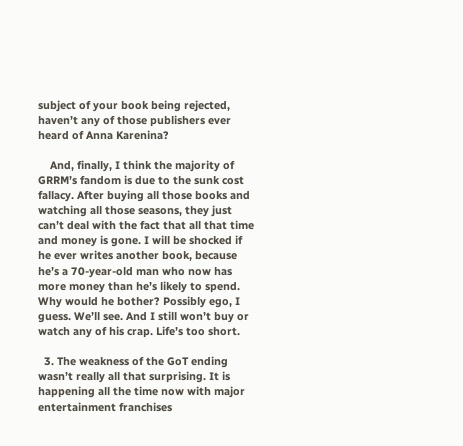subject of your book being rejected, haven’t any of those publishers ever heard of Anna Karenina?

    And, finally, I think the majority of GRRM’s fandom is due to the sunk cost fallacy. After buying all those books and watching all those seasons, they just can’t deal with the fact that all that time and money is gone. I will be shocked if he ever writes another book, because he’s a 70-year-old man who now has more money than he’s likely to spend. Why would he bother? Possibly ego, I guess. We’ll see. And I still won’t buy or watch any of his crap. Life’s too short.

  3. The weakness of the GoT ending wasn’t really all that surprising. It is happening all the time now with major entertainment franchises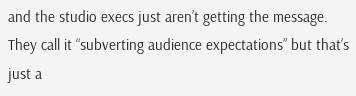and the studio execs just aren’t getting the message. They call it “subverting audience expectations” but that’s just a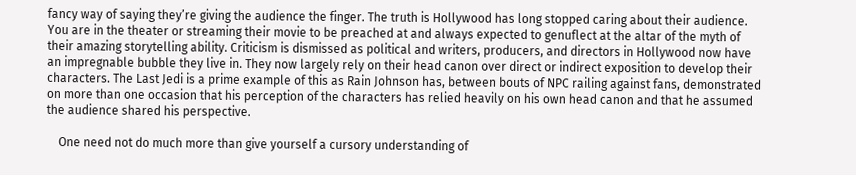fancy way of saying they’re giving the audience the finger. The truth is Hollywood has long stopped caring about their audience. You are in the theater or streaming their movie to be preached at and always expected to genuflect at the altar of the myth of their amazing storytelling ability. Criticism is dismissed as political and writers, producers, and directors in Hollywood now have an impregnable bubble they live in. They now largely rely on their head canon over direct or indirect exposition to develop their characters. The Last Jedi is a prime example of this as Rain Johnson has, between bouts of NPC railing against fans, demonstrated on more than one occasion that his perception of the characters has relied heavily on his own head canon and that he assumed the audience shared his perspective.

    One need not do much more than give yourself a cursory understanding of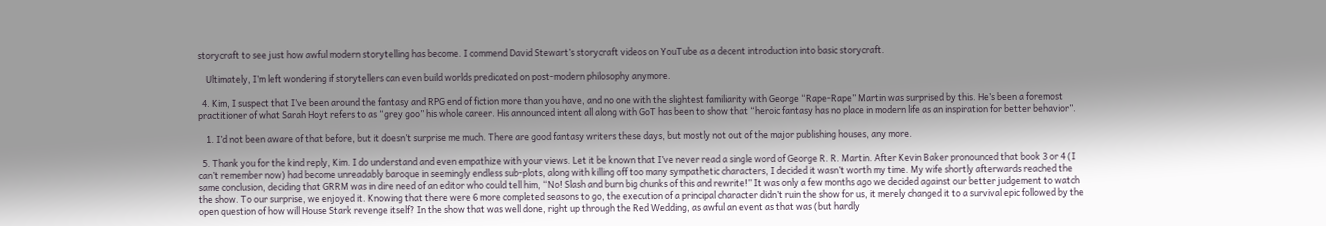storycraft to see just how awful modern storytelling has become. I commend David Stewart’s storycraft videos on YouTube as a decent introduction into basic storycraft.

    Ultimately, I’m left wondering if storytellers can even build worlds predicated on post-modern philosophy anymore.

  4. Kim, I suspect that I’ve been around the fantasy and RPG end of fiction more than you have, and no one with the slightest familiarity with George “Rape-Rape” Martin was surprised by this. He’s been a foremost practitioner of what Sarah Hoyt refers to as “grey goo” his whole career. His announced intent all along with GoT has been to show that “heroic fantasy has no place in modern life as an inspiration for better behavior”.

    1. I’d not been aware of that before, but it doesn’t surprise me much. There are good fantasy writers these days, but mostly not out of the major publishing houses, any more.

  5. Thank you for the kind reply, Kim. I do understand and even empathize with your views. Let it be known that I’ve never read a single word of George R. R. Martin. After Kevin Baker pronounced that book 3 or 4 (I can’t remember now) had become unreadably baroque in seemingly endless sub-plots, along with killing off too many sympathetic characters, I decided it wasn’t worth my time. My wife shortly afterwards reached the same conclusion, deciding that GRRM was in dire need of an editor who could tell him, “No! Slash and burn big chunks of this and rewrite!” It was only a few months ago we decided against our better judgement to watch the show. To our surprise, we enjoyed it. Knowing that there were 6 more completed seasons to go, the execution of a principal character didn’t ruin the show for us, it merely changed it to a survival epic followed by the open question of how will House Stark revenge itself? In the show that was well done, right up through the Red Wedding, as awful an event as that was (but hardly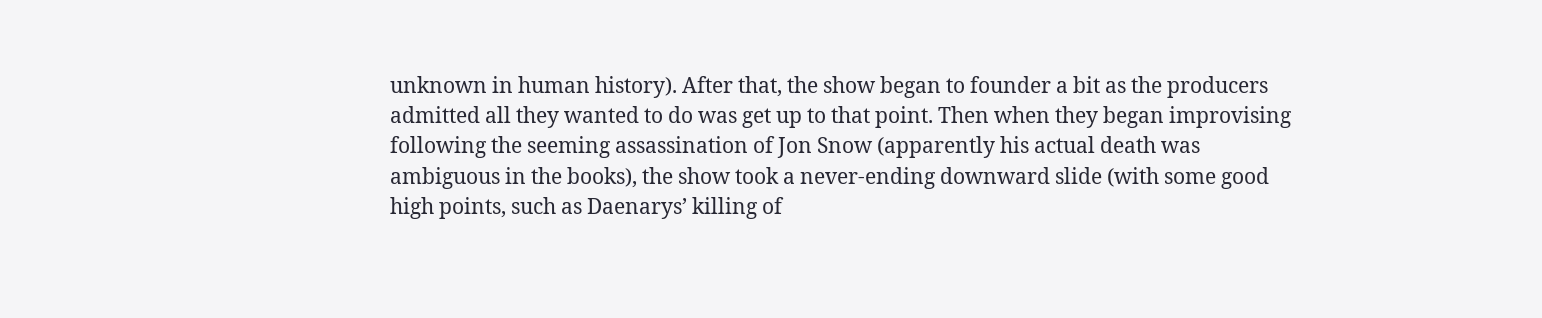unknown in human history). After that, the show began to founder a bit as the producers admitted all they wanted to do was get up to that point. Then when they began improvising following the seeming assassination of Jon Snow (apparently his actual death was ambiguous in the books), the show took a never-ending downward slide (with some good high points, such as Daenarys’ killing of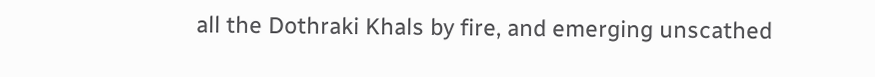all the Dothraki Khals by fire, and emerging unscathed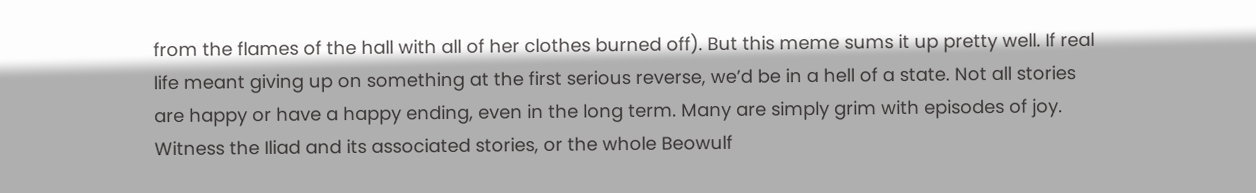from the flames of the hall with all of her clothes burned off). But this meme sums it up pretty well. If real life meant giving up on something at the first serious reverse, we’d be in a hell of a state. Not all stories are happy or have a happy ending, even in the long term. Many are simply grim with episodes of joy. Witness the Iliad and its associated stories, or the whole Beowulf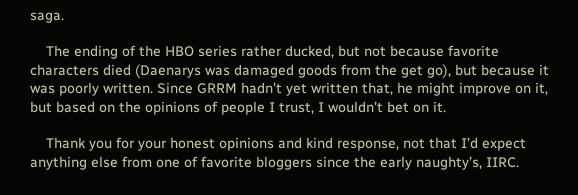saga.

    The ending of the HBO series rather ducked, but not because favorite characters died (Daenarys was damaged goods from the get go), but because it was poorly written. Since GRRM hadn’t yet written that, he might improve on it, but based on the opinions of people I trust, I wouldn’t bet on it.

    Thank you for your honest opinions and kind response, not that I’d expect anything else from one of favorite bloggers since the early naughty’s, IIRC.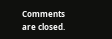Comments are closed.